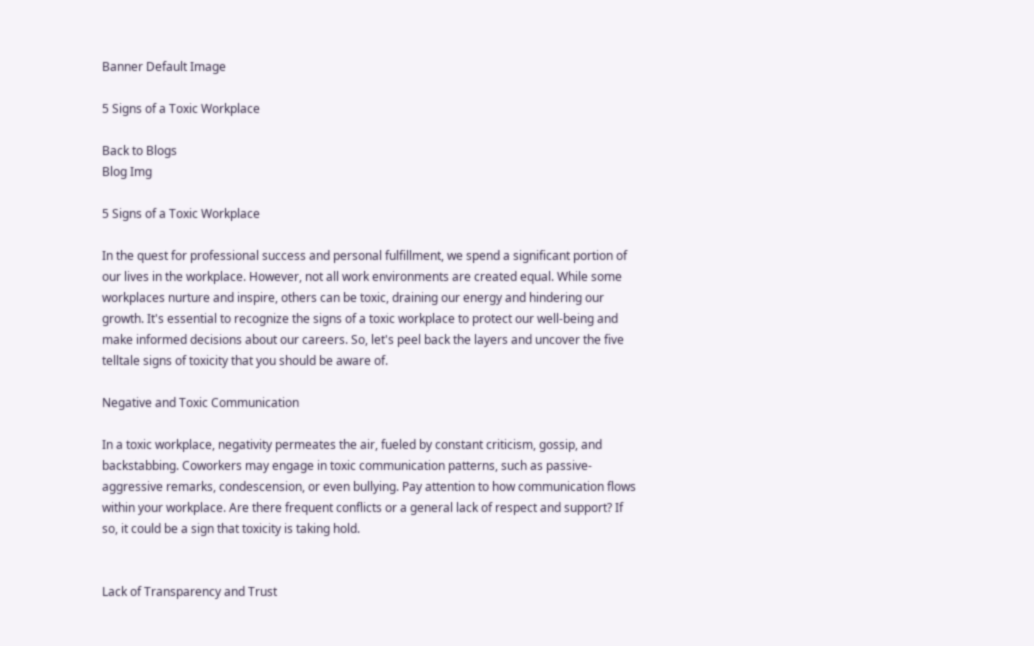Banner Default Image

5 Signs of a Toxic Workplace

Back to Blogs
Blog Img

5 Signs of a Toxic Workplace

In the quest for professional success and personal fulfillment, we spend a significant portion of our lives in the workplace. However, not all work environments are created equal. While some workplaces nurture and inspire, others can be toxic, draining our energy and hindering our growth. It's essential to recognize the signs of a toxic workplace to protect our well-being and make informed decisions about our careers. So, let's peel back the layers and uncover the five telltale signs of toxicity that you should be aware of.

Negative and Toxic Communication

In a toxic workplace, negativity permeates the air, fueled by constant criticism, gossip, and backstabbing. Coworkers may engage in toxic communication patterns, such as passive-aggressive remarks, condescension, or even bullying. Pay attention to how communication flows within your workplace. Are there frequent conflicts or a general lack of respect and support? If so, it could be a sign that toxicity is taking hold.


Lack of Transparency and Trust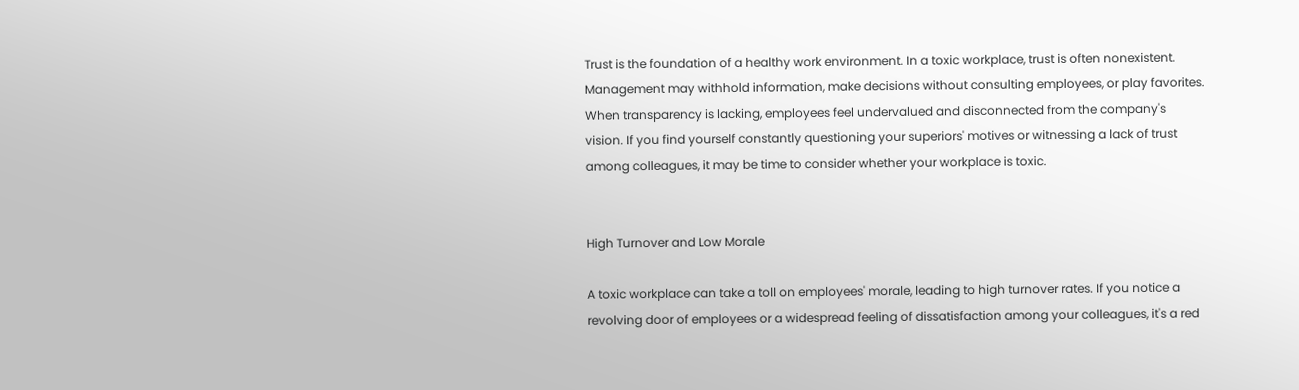Trust is the foundation of a healthy work environment. In a toxic workplace, trust is often nonexistent. Management may withhold information, make decisions without consulting employees, or play favorites. When transparency is lacking, employees feel undervalued and disconnected from the company's vision. If you find yourself constantly questioning your superiors' motives or witnessing a lack of trust among colleagues, it may be time to consider whether your workplace is toxic.


High Turnover and Low Morale

A toxic workplace can take a toll on employees' morale, leading to high turnover rates. If you notice a revolving door of employees or a widespread feeling of dissatisfaction among your colleagues, it's a red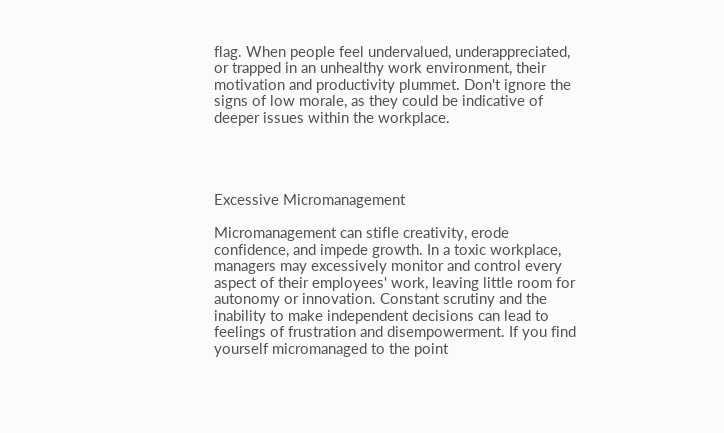flag. When people feel undervalued, underappreciated, or trapped in an unhealthy work environment, their motivation and productivity plummet. Don't ignore the signs of low morale, as they could be indicative of deeper issues within the workplace.




Excessive Micromanagement

Micromanagement can stifle creativity, erode confidence, and impede growth. In a toxic workplace, managers may excessively monitor and control every aspect of their employees' work, leaving little room for autonomy or innovation. Constant scrutiny and the inability to make independent decisions can lead to feelings of frustration and disempowerment. If you find yourself micromanaged to the point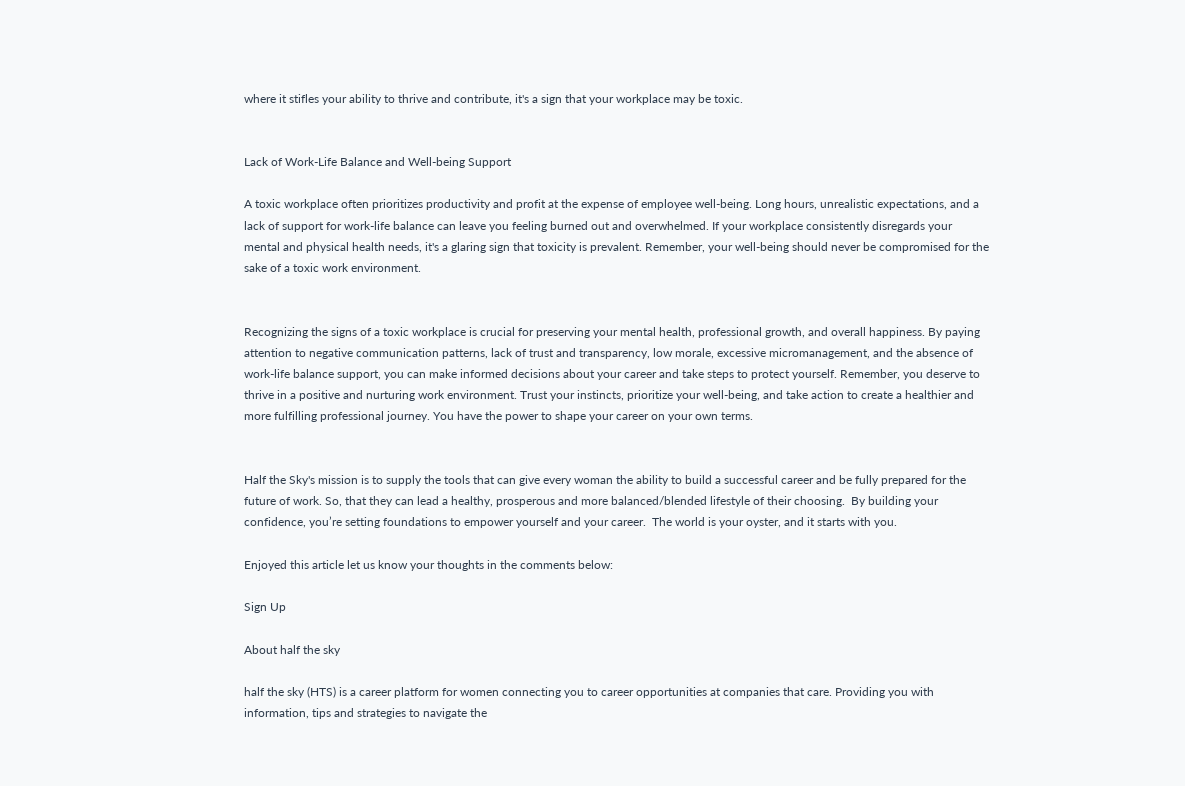where it stifles your ability to thrive and contribute, it's a sign that your workplace may be toxic.


Lack of Work-Life Balance and Well-being Support

A toxic workplace often prioritizes productivity and profit at the expense of employee well-being. Long hours, unrealistic expectations, and a lack of support for work-life balance can leave you feeling burned out and overwhelmed. If your workplace consistently disregards your mental and physical health needs, it's a glaring sign that toxicity is prevalent. Remember, your well-being should never be compromised for the sake of a toxic work environment.


Recognizing the signs of a toxic workplace is crucial for preserving your mental health, professional growth, and overall happiness. By paying attention to negative communication patterns, lack of trust and transparency, low morale, excessive micromanagement, and the absence of work-life balance support, you can make informed decisions about your career and take steps to protect yourself. Remember, you deserve to thrive in a positive and nurturing work environment. Trust your instincts, prioritize your well-being, and take action to create a healthier and more fulfilling professional journey. You have the power to shape your career on your own terms.


Half the Sky's mission is to supply the tools that can give every woman the ability to build a successful career and be fully prepared for the future of work. So, that they can lead a healthy, prosperous and more balanced/blended lifestyle of their choosing.  By building your confidence, you’re setting foundations to empower yourself and your career.  The world is your oyster, and it starts with you.

Enjoyed this article let us know your thoughts in the comments below:

Sign Up

About half the sky

half the sky (HTS) is a career platform for women connecting you to career opportunities at companies that care. Providing you with information, tips and strategies to navigate the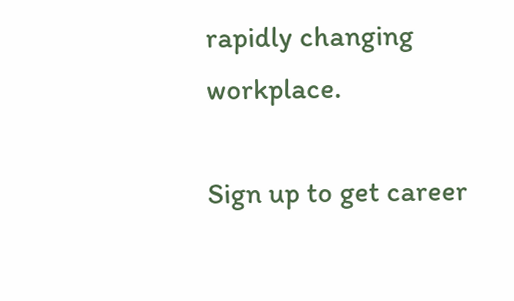rapidly changing workplace.

Sign up to get career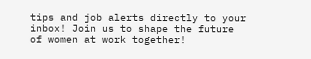tips and job alerts directly to your inbox! Join us to shape the future of women at work together!